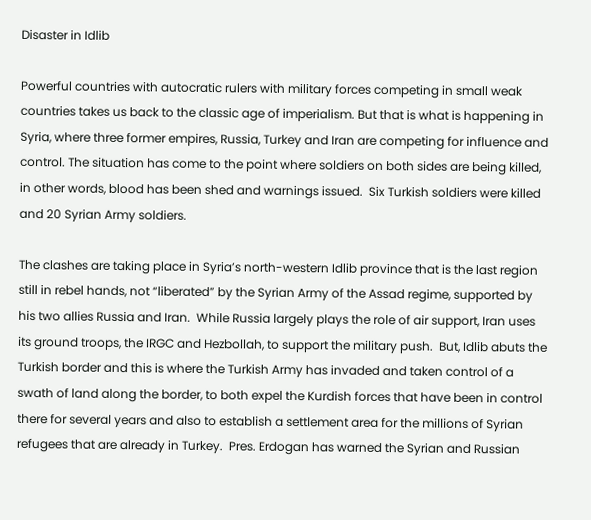Disaster in Idlib

Powerful countries with autocratic rulers with military forces competing in small weak countries takes us back to the classic age of imperialism. But that is what is happening in Syria, where three former empires, Russia, Turkey and Iran are competing for influence and control. The situation has come to the point where soldiers on both sides are being killed, in other words, blood has been shed and warnings issued.  Six Turkish soldiers were killed and 20 Syrian Army soldiers.

The clashes are taking place in Syria’s north-western Idlib province that is the last region still in rebel hands, not “liberated” by the Syrian Army of the Assad regime, supported by his two allies Russia and Iran.  While Russia largely plays the role of air support, Iran uses its ground troops, the IRGC and Hezbollah, to support the military push.  But, Idlib abuts the Turkish border and this is where the Turkish Army has invaded and taken control of a swath of land along the border, to both expel the Kurdish forces that have been in control there for several years and also to establish a settlement area for the millions of Syrian refugees that are already in Turkey.  Pres. Erdogan has warned the Syrian and Russian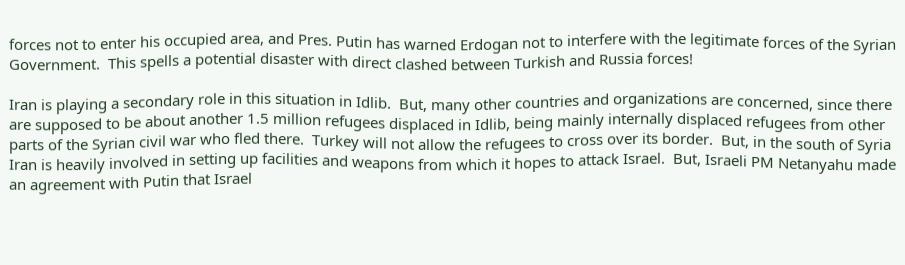forces not to enter his occupied area, and Pres. Putin has warned Erdogan not to interfere with the legitimate forces of the Syrian Government.  This spells a potential disaster with direct clashed between Turkish and Russia forces!

Iran is playing a secondary role in this situation in Idlib.  But, many other countries and organizations are concerned, since there are supposed to be about another 1.5 million refugees displaced in Idlib, being mainly internally displaced refugees from other parts of the Syrian civil war who fled there.  Turkey will not allow the refugees to cross over its border.  But, in the south of Syria Iran is heavily involved in setting up facilities and weapons from which it hopes to attack Israel.  But, Israeli PM Netanyahu made an agreement with Putin that Israel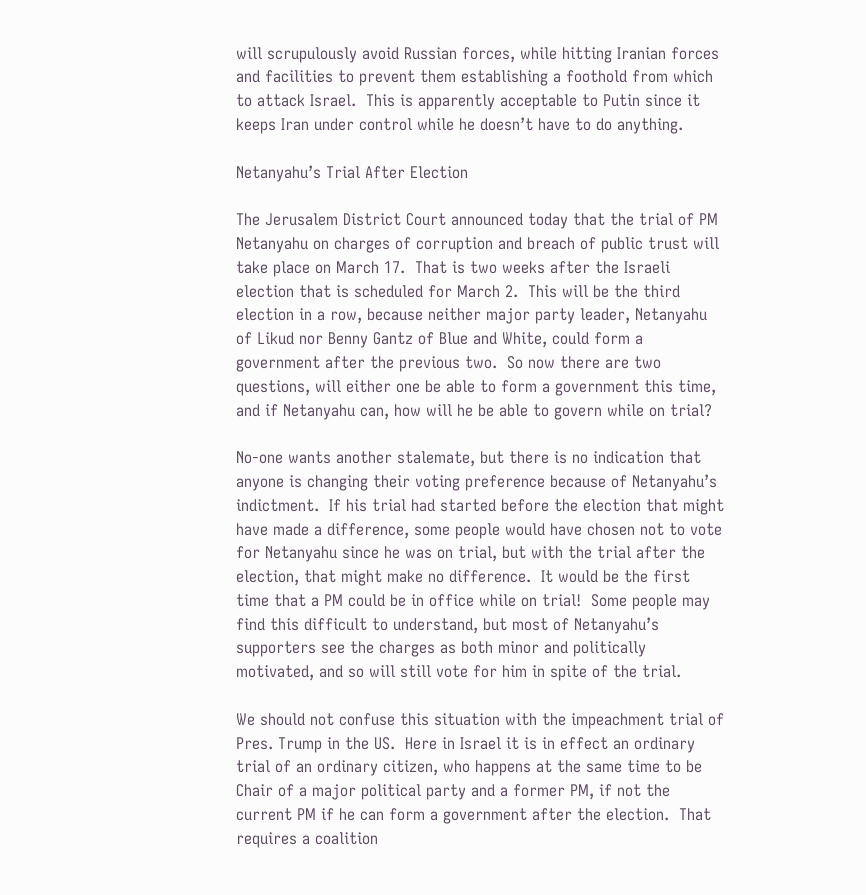will scrupulously avoid Russian forces, while hitting Iranian forces and facilities to prevent them establishing a foothold from which to attack Israel.  This is apparently acceptable to Putin since it keeps Iran under control while he doesn’t have to do anything.

Netanyahu’s Trial After Election

The Jerusalem District Court announced today that the trial of PM Netanyahu on charges of corruption and breach of public trust will take place on March 17.  That is two weeks after the Israeli election that is scheduled for March 2.  This will be the third election in a row, because neither major party leader, Netanyahu of Likud nor Benny Gantz of Blue and White, could form a government after the previous two.  So now there are two questions, will either one be able to form a government this time, and if Netanyahu can, how will he be able to govern while on trial?

No-one wants another stalemate, but there is no indication that anyone is changing their voting preference because of Netanyahu’s indictment.  If his trial had started before the election that might have made a difference, some people would have chosen not to vote for Netanyahu since he was on trial, but with the trial after the election, that might make no difference.  It would be the first time that a PM could be in office while on trial!  Some people may find this difficult to understand, but most of Netanyahu’s supporters see the charges as both minor and politically motivated, and so will still vote for him in spite of the trial.

We should not confuse this situation with the impeachment trial of Pres. Trump in the US.  Here in Israel it is in effect an ordinary trial of an ordinary citizen, who happens at the same time to be Chair of a major political party and a former PM, if not the current PM if he can form a government after the election.  That requires a coalition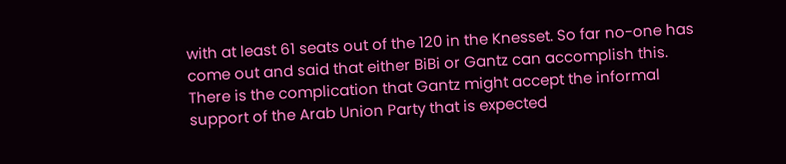with at least 61 seats out of the 120 in the Knesset. So far no-one has come out and said that either BiBi or Gantz can accomplish this.  There is the complication that Gantz might accept the informal support of the Arab Union Party that is expected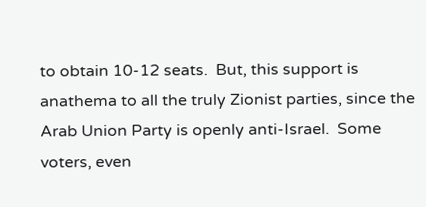to obtain 10-12 seats.  But, this support is anathema to all the truly Zionist parties, since the Arab Union Party is openly anti-Israel.  Some voters, even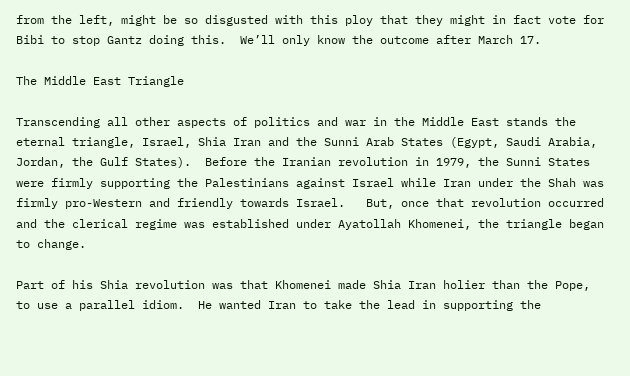from the left, might be so disgusted with this ploy that they might in fact vote for Bibi to stop Gantz doing this.  We’ll only know the outcome after March 17.

The Middle East Triangle

Transcending all other aspects of politics and war in the Middle East stands the eternal triangle, Israel, Shia Iran and the Sunni Arab States (Egypt, Saudi Arabia, Jordan, the Gulf States).  Before the Iranian revolution in 1979, the Sunni States were firmly supporting the Palestinians against Israel while Iran under the Shah was firmly pro-Western and friendly towards Israel.   But, once that revolution occurred and the clerical regime was established under Ayatollah Khomenei, the triangle began to change.

Part of his Shia revolution was that Khomenei made Shia Iran holier than the Pope, to use a parallel idiom.  He wanted Iran to take the lead in supporting the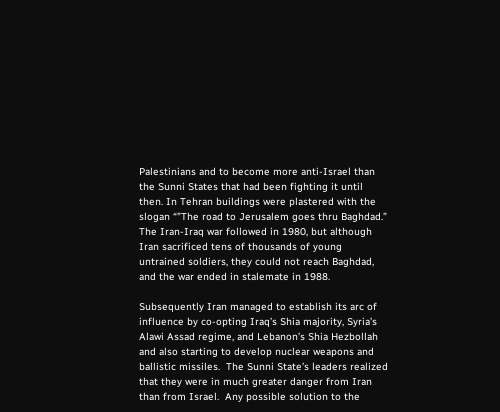Palestinians and to become more anti-Israel than the Sunni States that had been fighting it until then. In Tehran buildings were plastered with the slogan “”The road to Jerusalem goes thru Baghdad.” The Iran-Iraq war followed in 1980, but although Iran sacrificed tens of thousands of young untrained soldiers, they could not reach Baghdad, and the war ended in stalemate in 1988.

Subsequently Iran managed to establish its arc of influence by co-opting Iraq’s Shia majority, Syria’s Alawi Assad regime, and Lebanon’s Shia Hezbollah and also starting to develop nuclear weapons and ballistic missiles.  The Sunni State’s leaders realized that they were in much greater danger from Iran than from Israel.  Any possible solution to the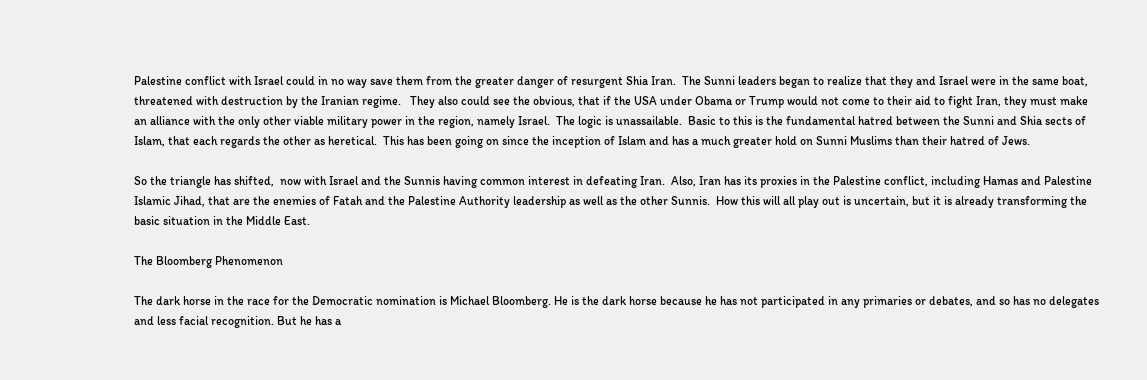Palestine conflict with Israel could in no way save them from the greater danger of resurgent Shia Iran.  The Sunni leaders began to realize that they and Israel were in the same boat, threatened with destruction by the Iranian regime.   They also could see the obvious, that if the USA under Obama or Trump would not come to their aid to fight Iran, they must make an alliance with the only other viable military power in the region, namely Israel.  The logic is unassailable.  Basic to this is the fundamental hatred between the Sunni and Shia sects of Islam, that each regards the other as heretical.  This has been going on since the inception of Islam and has a much greater hold on Sunni Muslims than their hatred of Jews.

So the triangle has shifted,  now with Israel and the Sunnis having common interest in defeating Iran.  Also, Iran has its proxies in the Palestine conflict, including Hamas and Palestine Islamic Jihad, that are the enemies of Fatah and the Palestine Authority leadership as well as the other Sunnis.  How this will all play out is uncertain, but it is already transforming the basic situation in the Middle East.

The Bloomberg Phenomenon

The dark horse in the race for the Democratic nomination is Michael Bloomberg. He is the dark horse because he has not participated in any primaries or debates, and so has no delegates and less facial recognition. But he has a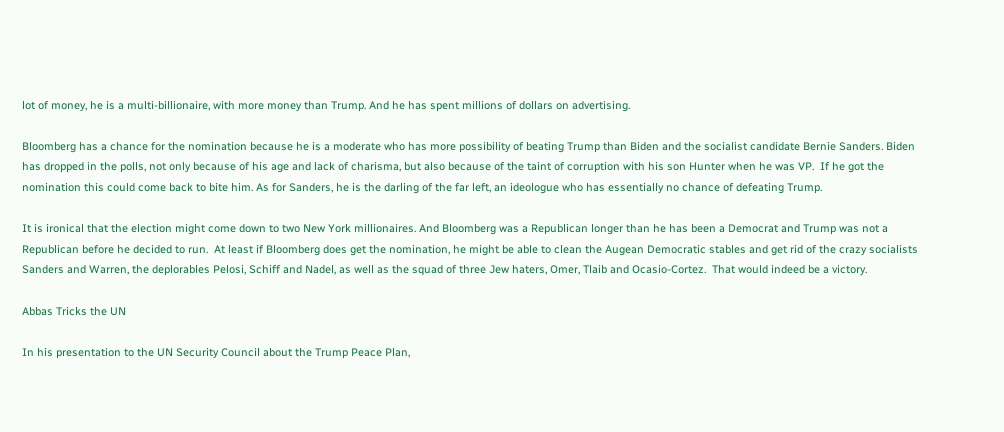lot of money, he is a multi-billionaire, with more money than Trump. And he has spent millions of dollars on advertising.

Bloomberg has a chance for the nomination because he is a moderate who has more possibility of beating Trump than Biden and the socialist candidate Bernie Sanders. Biden has dropped in the polls, not only because of his age and lack of charisma, but also because of the taint of corruption with his son Hunter when he was VP.  If he got the nomination this could come back to bite him. As for Sanders, he is the darling of the far left, an ideologue who has essentially no chance of defeating Trump.

It is ironical that the election might come down to two New York millionaires. And Bloomberg was a Republican longer than he has been a Democrat and Trump was not a Republican before he decided to run.  At least if Bloomberg does get the nomination, he might be able to clean the Augean Democratic stables and get rid of the crazy socialists Sanders and Warren, the deplorables Pelosi, Schiff and Nadel, as well as the squad of three Jew haters, Omer, Tlaib and Ocasio-Cortez.  That would indeed be a victory.

Abbas Tricks the UN

In his presentation to the UN Security Council about the Trump Peace Plan,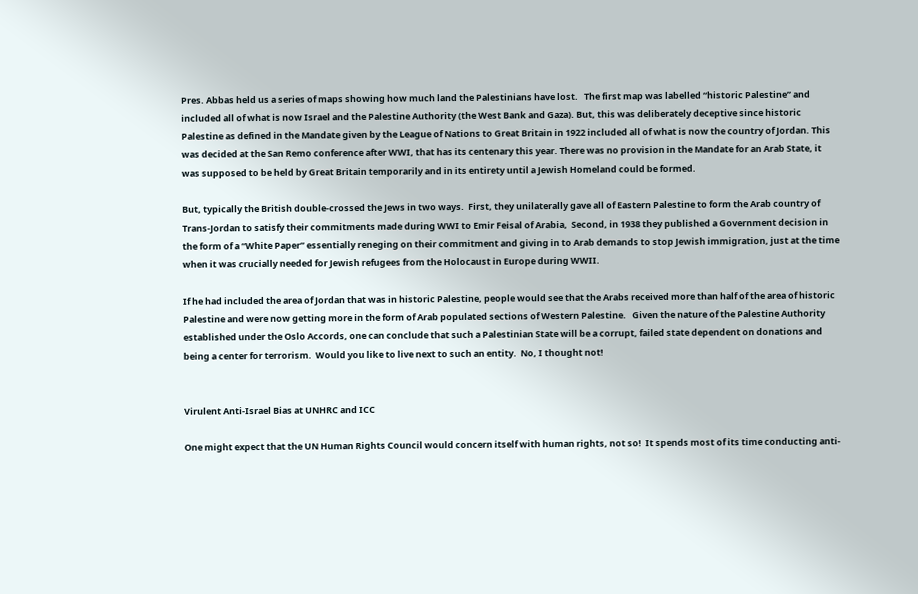Pres. Abbas held us a series of maps showing how much land the Palestinians have lost.   The first map was labelled “historic Palestine” and included all of what is now Israel and the Palestine Authority (the West Bank and Gaza). But, this was deliberately deceptive since historic Palestine as defined in the Mandate given by the League of Nations to Great Britain in 1922 included all of what is now the country of Jordan. This was decided at the San Remo conference after WWI, that has its centenary this year. There was no provision in the Mandate for an Arab State, it was supposed to be held by Great Britain temporarily and in its entirety until a Jewish Homeland could be formed.

But, typically the British double-crossed the Jews in two ways.  First, they unilaterally gave all of Eastern Palestine to form the Arab country of Trans-Jordan to satisfy their commitments made during WWI to Emir Feisal of Arabia,  Second, in 1938 they published a Government decision in the form of a “White Paper” essentially reneging on their commitment and giving in to Arab demands to stop Jewish immigration, just at the time when it was crucially needed for Jewish refugees from the Holocaust in Europe during WWII.

If he had included the area of Jordan that was in historic Palestine, people would see that the Arabs received more than half of the area of historic Palestine and were now getting more in the form of Arab populated sections of Western Palestine.   Given the nature of the Palestine Authority established under the Oslo Accords, one can conclude that such a Palestinian State will be a corrupt, failed state dependent on donations and being a center for terrorism.  Would you like to live next to such an entity.  No, I thought not!


Virulent Anti-Israel Bias at UNHRC and ICC

One might expect that the UN Human Rights Council would concern itself with human rights, not so!  It spends most of its time conducting anti-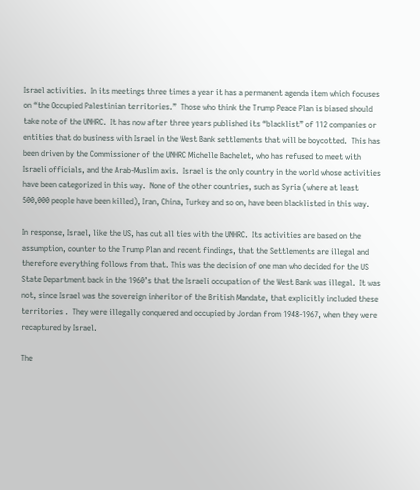Israel activities.  In its meetings three times a year it has a permanent agenda item which focuses on “the Occupied Palestinian territories.”  Those who think the Trump Peace Plan is biased should take note of the UNHRC.  It has now after three years published its “blacklist” of 112 companies or entities that do business with Israel in the West Bank settlements that will be boycotted.  This has been driven by the Commissioner of the UNHRC Michelle Bachelet, who has refused to meet with Israeli officials, and the Arab-Muslim axis.  Israel is the only country in the world whose activities have been categorized in this way.  None of the other countries, such as Syria (where at least 500,000 people have been killed), Iran, China, Turkey and so on, have been blacklisted in this way.

In response, Israel, like the US, has cut all ties with the UNHRC.  Its activities are based on the assumption, counter to the Trump Plan and recent findings, that the Settlements are illegal and therefore everything follows from that. This was the decision of one man who decided for the US State Department back in the 1960’s that the Israeli occupation of the West Bank was illegal.  It was not, since Israel was the sovereign inheritor of the British Mandate, that explicitly included these territories .  They were illegally conquered and occupied by Jordan from 1948-1967, when they were recaptured by Israel.

The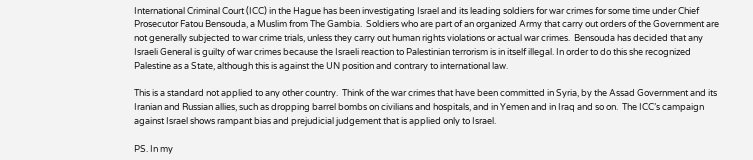International Criminal Court (ICC) in the Hague has been investigating Israel and its leading soldiers for war crimes for some time under Chief Prosecutor Fatou Bensouda, a Muslim from The Gambia.  Soldiers who are part of an organized Army that carry out orders of the Government are not generally subjected to war crime trials, unless they carry out human rights violations or actual war crimes.  Bensouda has decided that any Israeli General is guilty of war crimes because the Israeli reaction to Palestinian terrorism is in itself illegal. In order to do this she recognized Palestine as a State, although this is against the UN position and contrary to international law.

This is a standard not applied to any other country.  Think of the war crimes that have been committed in Syria, by the Assad Government and its Iranian and Russian allies, such as dropping barrel bombs on civilians and hospitals, and in Yemen and in Iraq and so on.  The ICC’s campaign against Israel shows rampant bias and prejudicial judgement that is applied only to Israel.

PS. In my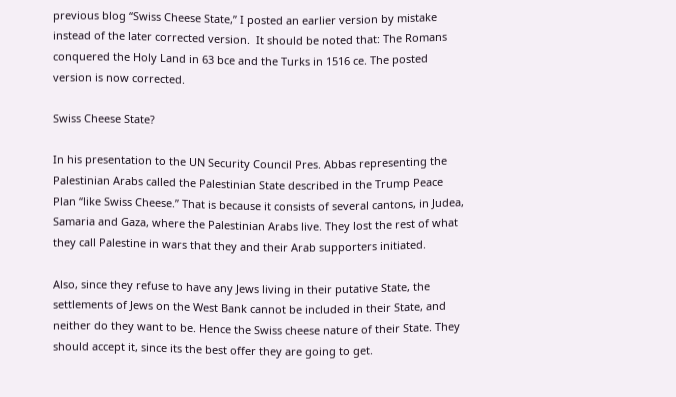previous blog “Swiss Cheese State,” I posted an earlier version by mistake instead of the later corrected version.  It should be noted that: The Romans conquered the Holy Land in 63 bce and the Turks in 1516 ce. The posted version is now corrected.

Swiss Cheese State?

In his presentation to the UN Security Council Pres. Abbas representing the Palestinian Arabs called the Palestinian State described in the Trump Peace Plan “like Swiss Cheese.” That is because it consists of several cantons, in Judea, Samaria and Gaza, where the Palestinian Arabs live. They lost the rest of what they call Palestine in wars that they and their Arab supporters initiated.

Also, since they refuse to have any Jews living in their putative State, the settlements of Jews on the West Bank cannot be included in their State, and neither do they want to be. Hence the Swiss cheese nature of their State. They should accept it, since its the best offer they are going to get.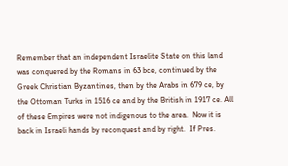Remember that an independent Israelite State on this land was conquered by the Romans in 63 bce, continued by the Greek Christian Byzantines, then by the Arabs in 679 ce, by the Ottoman Turks in 1516 ce and by the British in 1917 ce. All of these Empires were not indigenous to the area.  Now it is back in Israeli hands by reconquest and by right.  If Pres.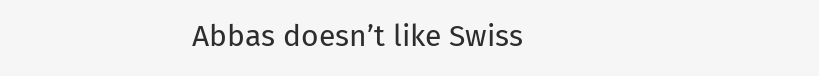Abbas doesn’t like Swiss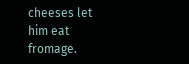cheeses let him eat fromage.